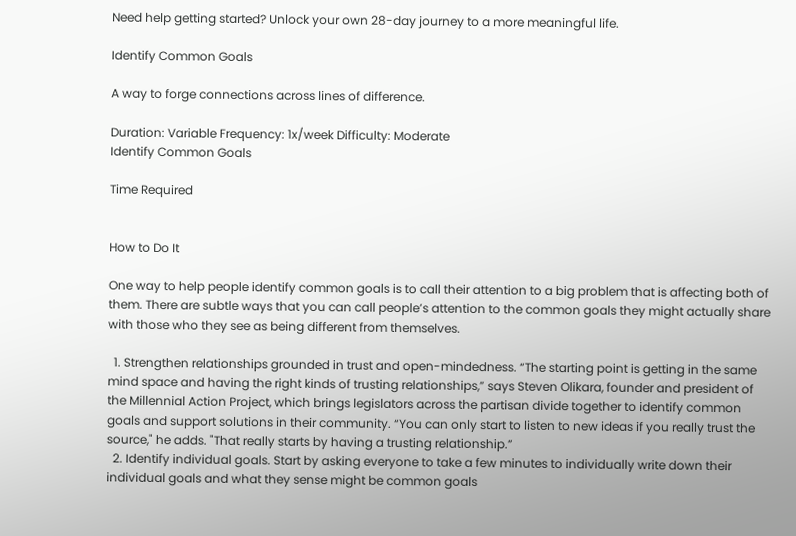Need help getting started? Unlock your own 28-day journey to a more meaningful life.

Identify Common Goals

A way to forge connections across lines of difference.

Duration: Variable Frequency: 1x/week Difficulty: Moderate
Identify Common Goals

Time Required


How to Do It

One way to help people identify common goals is to call their attention to a big problem that is affecting both of them. There are subtle ways that you can call people’s attention to the common goals they might actually share with those who they see as being different from themselves.

  1. Strengthen relationships grounded in trust and open-mindedness. “The starting point is getting in the same mind space and having the right kinds of trusting relationships,” says Steven Olikara, founder and president of the Millennial Action Project, which brings legislators across the partisan divide together to identify common goals and support solutions in their community. “You can only start to listen to new ideas if you really trust the source," he adds. "That really starts by having a trusting relationship.”
  2. Identify individual goals. Start by asking everyone to take a few minutes to individually write down their individual goals and what they sense might be common goals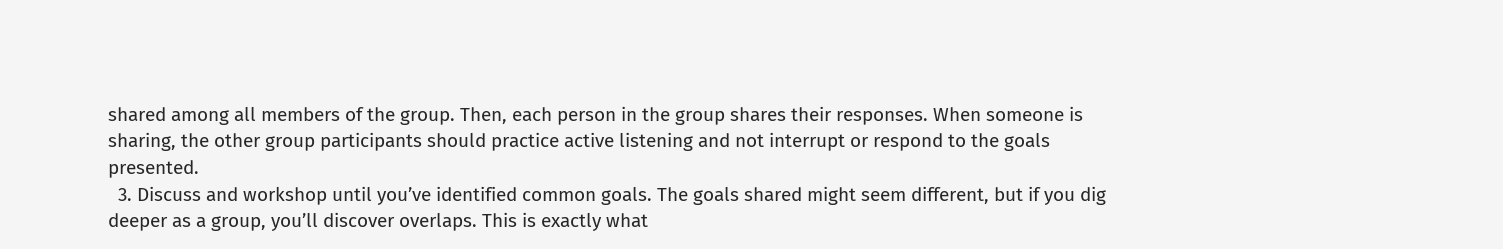shared among all members of the group. Then, each person in the group shares their responses. When someone is sharing, the other group participants should practice active listening and not interrupt or respond to the goals presented.
  3. Discuss and workshop until you’ve identified common goals. The goals shared might seem different, but if you dig deeper as a group, you’ll discover overlaps. This is exactly what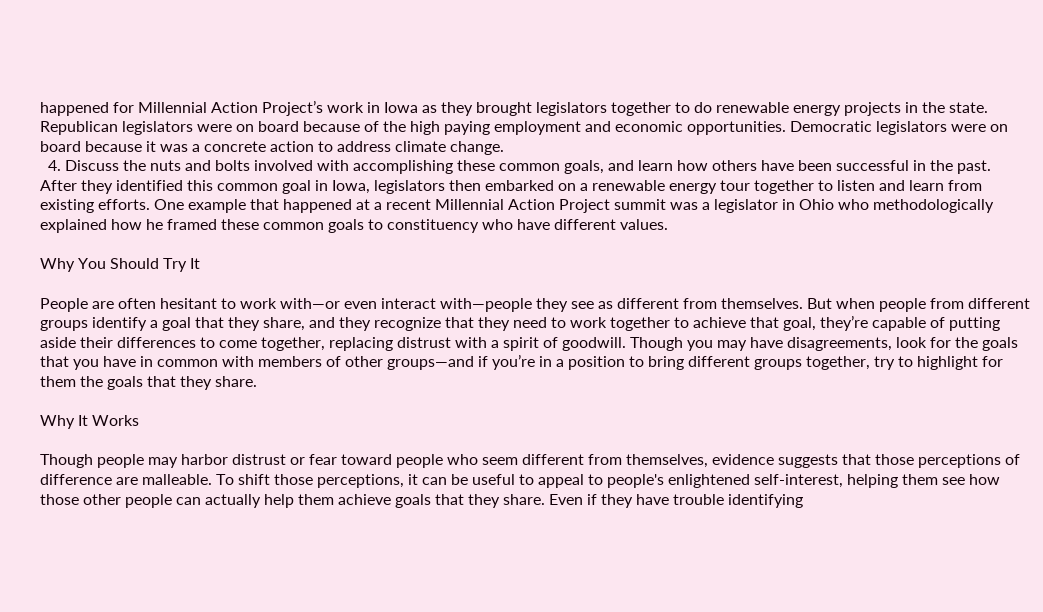happened for Millennial Action Project’s work in Iowa as they brought legislators together to do renewable energy projects in the state. Republican legislators were on board because of the high paying employment and economic opportunities. Democratic legislators were on board because it was a concrete action to address climate change.
  4. Discuss the nuts and bolts involved with accomplishing these common goals, and learn how others have been successful in the past. After they identified this common goal in Iowa, legislators then embarked on a renewable energy tour together to listen and learn from existing efforts. One example that happened at a recent Millennial Action Project summit was a legislator in Ohio who methodologically explained how he framed these common goals to constituency who have different values.

Why You Should Try It

People are often hesitant to work with—or even interact with—people they see as different from themselves. But when people from different groups identify a goal that they share, and they recognize that they need to work together to achieve that goal, they’re capable of putting aside their differences to come together, replacing distrust with a spirit of goodwill. Though you may have disagreements, look for the goals that you have in common with members of other groups—and if you’re in a position to bring different groups together, try to highlight for them the goals that they share.

Why It Works

Though people may harbor distrust or fear toward people who seem different from themselves, evidence suggests that those perceptions of difference are malleable. To shift those perceptions, it can be useful to appeal to people's enlightened self-interest, helping them see how those other people can actually help them achieve goals that they share. Even if they have trouble identifying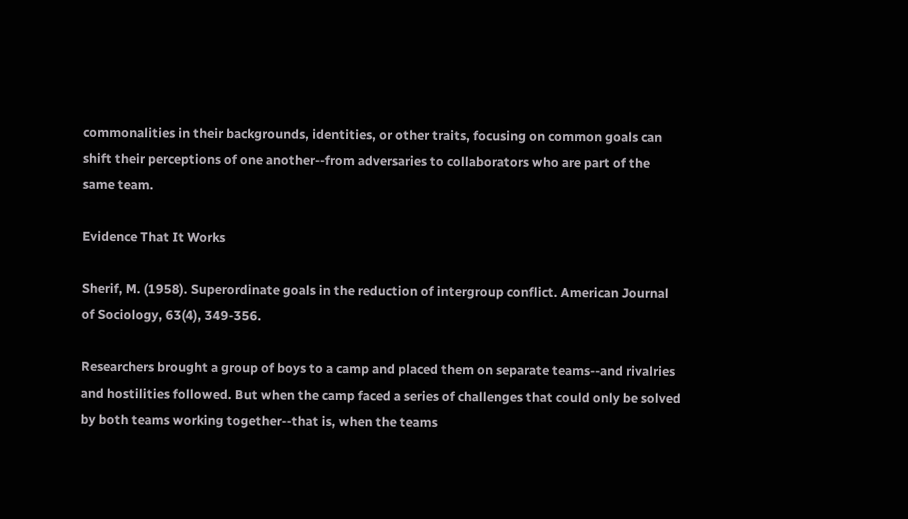commonalities in their backgrounds, identities, or other traits, focusing on common goals can shift their perceptions of one another--from adversaries to collaborators who are part of the same team.

Evidence That It Works

Sherif, M. (1958). Superordinate goals in the reduction of intergroup conflict. American Journal of Sociology, 63(4), 349-356.

Researchers brought a group of boys to a camp and placed them on separate teams--and rivalries and hostilities followed. But when the camp faced a series of challenges that could only be solved by both teams working together--that is, when the teams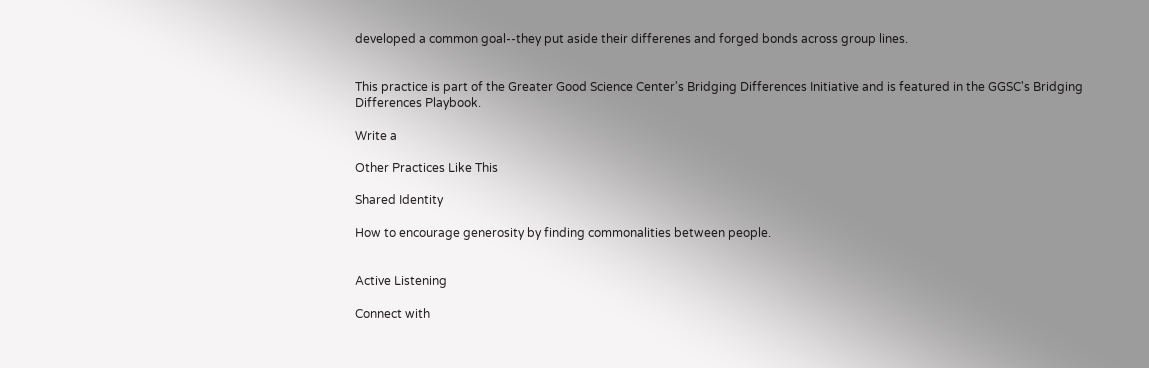developed a common goal--they put aside their differenes and forged bonds across group lines.


This practice is part of the Greater Good Science Center's Bridging Differences Initiative and is featured in the GGSC's Bridging Differences Playbook.

Write a

Other Practices Like This

Shared Identity

How to encourage generosity by finding commonalities between people.


Active Listening

Connect with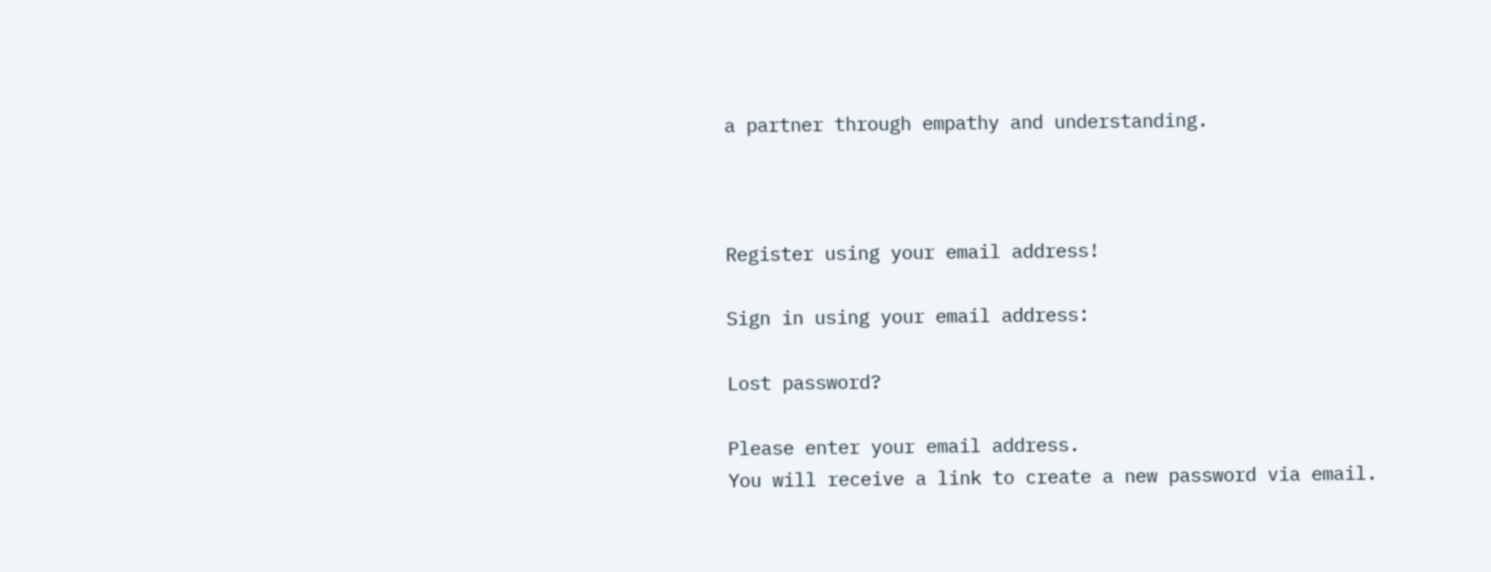a partner through empathy and understanding.



Register using your email address!

Sign in using your email address:

Lost password?

Please enter your email address.
You will receive a link to create a new password via email.